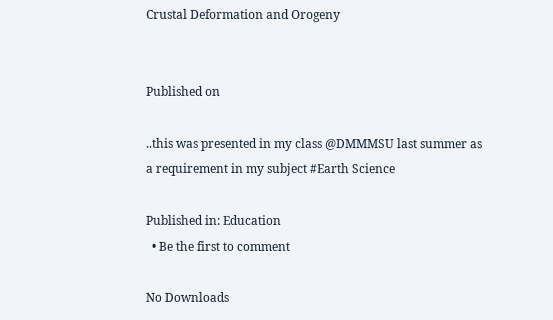Crustal Deformation and Orogeny


Published on

..this was presented in my class @DMMMSU last summer as a requirement in my subject #Earth Science

Published in: Education
  • Be the first to comment

No Downloads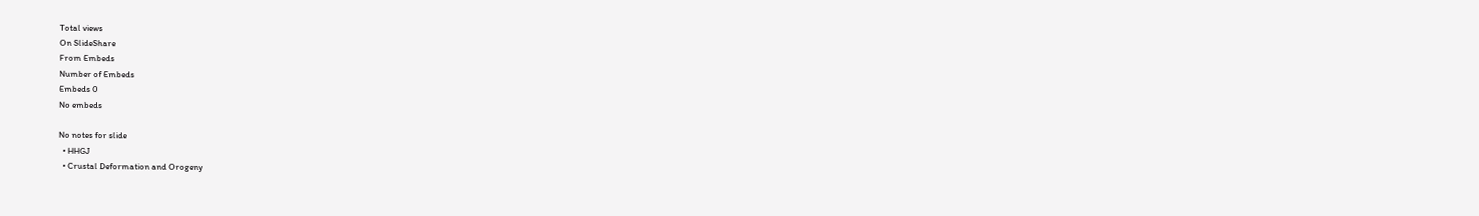Total views
On SlideShare
From Embeds
Number of Embeds
Embeds 0
No embeds

No notes for slide
  • HHGJ
  • Crustal Deformation and Orogeny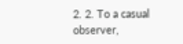2. 2. To a casual observer,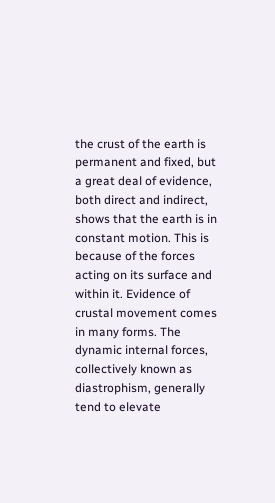the crust of the earth is permanent and fixed, but a great deal of evidence, both direct and indirect, shows that the earth is in constant motion. This is because of the forces acting on its surface and within it. Evidence of crustal movement comes in many forms. The dynamic internal forces, collectively known as diastrophism, generally tend to elevate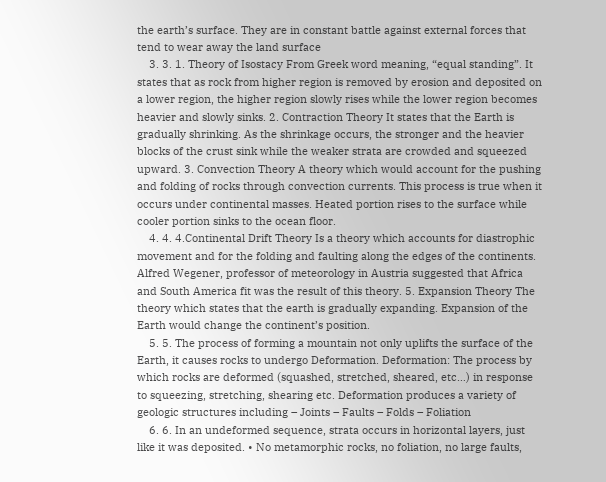the earth’s surface. They are in constant battle against external forces that tend to wear away the land surface
    3. 3. 1. Theory of Isostacy From Greek word meaning, “equal standing”. It states that as rock from higher region is removed by erosion and deposited on a lower region, the higher region slowly rises while the lower region becomes heavier and slowly sinks. 2. Contraction Theory It states that the Earth is gradually shrinking. As the shrinkage occurs, the stronger and the heavier blocks of the crust sink while the weaker strata are crowded and squeezed upward. 3. Convection Theory A theory which would account for the pushing and folding of rocks through convection currents. This process is true when it occurs under continental masses. Heated portion rises to the surface while cooler portion sinks to the ocean floor.
    4. 4. 4.Continental Drift Theory Is a theory which accounts for diastrophic movement and for the folding and faulting along the edges of the continents. Alfred Wegener, professor of meteorology in Austria suggested that Africa and South America fit was the result of this theory. 5. Expansion Theory The theory which states that the earth is gradually expanding. Expansion of the Earth would change the continent’s position.
    5. 5. The process of forming a mountain not only uplifts the surface of the Earth, it causes rocks to undergo Deformation. Deformation: The process by which rocks are deformed (squashed, stretched, sheared, etc…) in response to squeezing, stretching, shearing etc. Deformation produces a variety of geologic structures including – Joints – Faults – Folds – Foliation
    6. 6. In an undeformed sequence, strata occurs in horizontal layers, just like it was deposited. • No metamorphic rocks, no foliation, no large faults,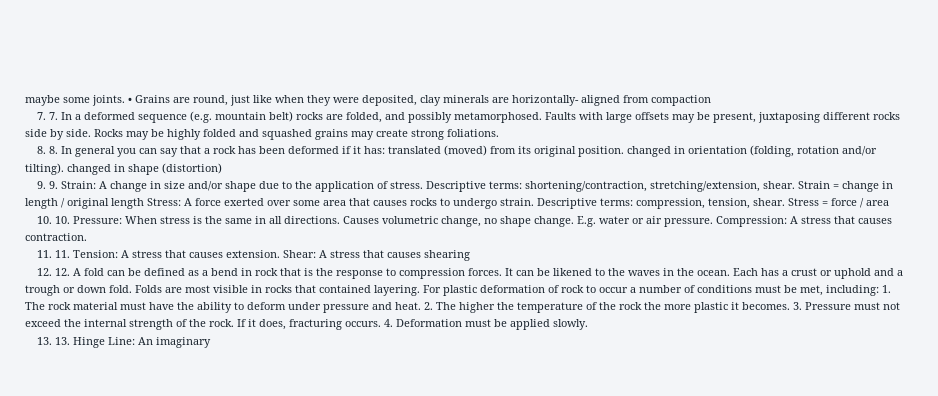maybe some joints. • Grains are round, just like when they were deposited, clay minerals are horizontally- aligned from compaction
    7. 7. In a deformed sequence (e.g. mountain belt) rocks are folded, and possibly metamorphosed. Faults with large offsets may be present, juxtaposing different rocks side by side. Rocks may be highly folded and squashed grains may create strong foliations.
    8. 8. In general you can say that a rock has been deformed if it has: translated (moved) from its original position. changed in orientation (folding, rotation and/or tilting). changed in shape (distortion)
    9. 9. Strain: A change in size and/or shape due to the application of stress. Descriptive terms: shortening/contraction, stretching/extension, shear. Strain = change in length / original length Stress: A force exerted over some area that causes rocks to undergo strain. Descriptive terms: compression, tension, shear. Stress = force / area
    10. 10. Pressure: When stress is the same in all directions. Causes volumetric change, no shape change. E.g. water or air pressure. Compression: A stress that causes contraction.
    11. 11. Tension: A stress that causes extension. Shear: A stress that causes shearing
    12. 12. A fold can be defined as a bend in rock that is the response to compression forces. It can be likened to the waves in the ocean. Each has a crust or uphold and a trough or down fold. Folds are most visible in rocks that contained layering. For plastic deformation of rock to occur a number of conditions must be met, including: 1. The rock material must have the ability to deform under pressure and heat. 2. The higher the temperature of the rock the more plastic it becomes. 3. Pressure must not exceed the internal strength of the rock. If it does, fracturing occurs. 4. Deformation must be applied slowly.
    13. 13. Hinge Line: An imaginary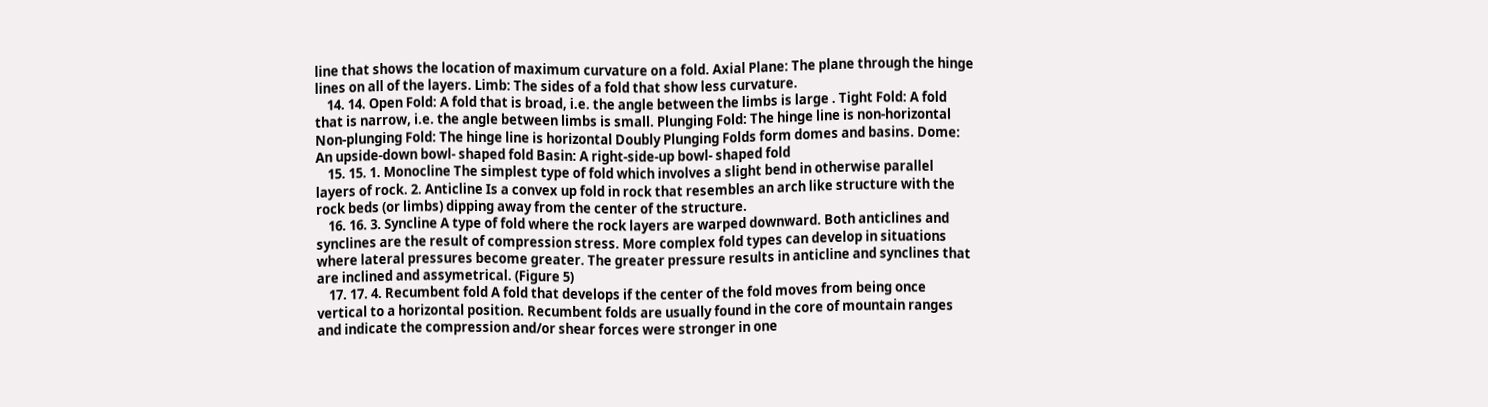line that shows the location of maximum curvature on a fold. Axial Plane: The plane through the hinge lines on all of the layers. Limb: The sides of a fold that show less curvature.
    14. 14. Open Fold: A fold that is broad, i.e. the angle between the limbs is large . Tight Fold: A fold that is narrow, i.e. the angle between limbs is small. Plunging Fold: The hinge line is non-horizontal Non-plunging Fold: The hinge line is horizontal Doubly Plunging Folds form domes and basins. Dome: An upside-down bowl- shaped fold Basin: A right-side-up bowl- shaped fold
    15. 15. 1. Monocline The simplest type of fold which involves a slight bend in otherwise parallel layers of rock. 2. Anticline Is a convex up fold in rock that resembles an arch like structure with the rock beds (or limbs) dipping away from the center of the structure.
    16. 16. 3. Syncline A type of fold where the rock layers are warped downward. Both anticlines and synclines are the result of compression stress. More complex fold types can develop in situations where lateral pressures become greater. The greater pressure results in anticline and synclines that are inclined and assymetrical. (Figure 5)
    17. 17. 4. Recumbent fold A fold that develops if the center of the fold moves from being once vertical to a horizontal position. Recumbent folds are usually found in the core of mountain ranges and indicate the compression and/or shear forces were stronger in one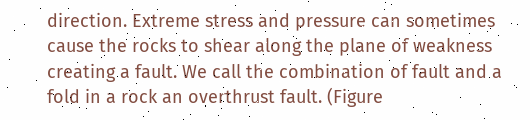direction. Extreme stress and pressure can sometimes cause the rocks to shear along the plane of weakness creating a fault. We call the combination of fault and a fold in a rock an overthrust fault. (Figure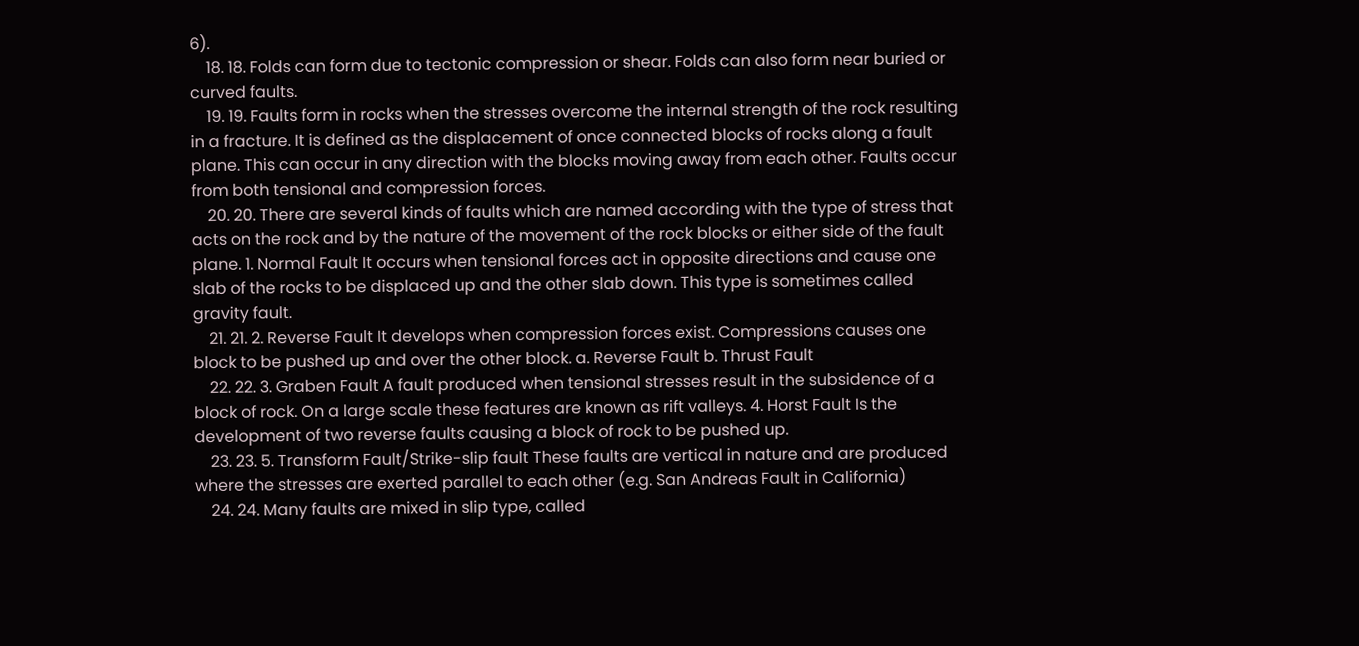6).
    18. 18. Folds can form due to tectonic compression or shear. Folds can also form near buried or curved faults.
    19. 19. Faults form in rocks when the stresses overcome the internal strength of the rock resulting in a fracture. It is defined as the displacement of once connected blocks of rocks along a fault plane. This can occur in any direction with the blocks moving away from each other. Faults occur from both tensional and compression forces.
    20. 20. There are several kinds of faults which are named according with the type of stress that acts on the rock and by the nature of the movement of the rock blocks or either side of the fault plane. 1. Normal Fault It occurs when tensional forces act in opposite directions and cause one slab of the rocks to be displaced up and the other slab down. This type is sometimes called gravity fault.
    21. 21. 2. Reverse Fault It develops when compression forces exist. Compressions causes one block to be pushed up and over the other block. a. Reverse Fault b. Thrust Fault
    22. 22. 3. Graben Fault A fault produced when tensional stresses result in the subsidence of a block of rock. On a large scale these features are known as rift valleys. 4. Horst Fault Is the development of two reverse faults causing a block of rock to be pushed up.
    23. 23. 5. Transform Fault/Strike-slip fault These faults are vertical in nature and are produced where the stresses are exerted parallel to each other (e.g. San Andreas Fault in California)
    24. 24. Many faults are mixed in slip type, called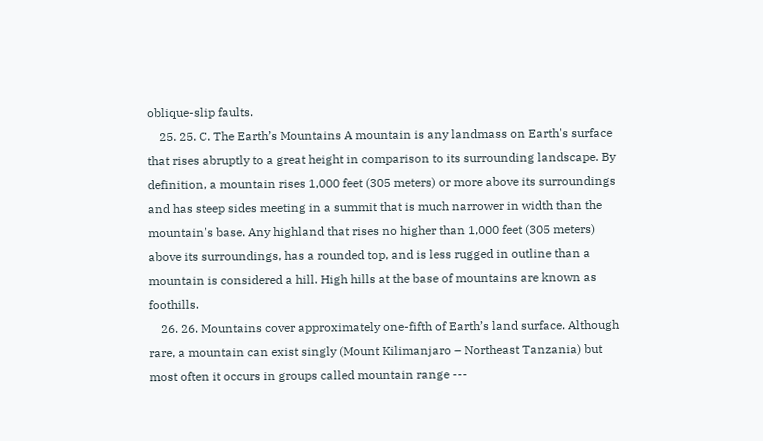oblique-slip faults.
    25. 25. C. The Earth’s Mountains A mountain is any landmass on Earth's surface that rises abruptly to a great height in comparison to its surrounding landscape. By definition, a mountain rises 1,000 feet (305 meters) or more above its surroundings and has steep sides meeting in a summit that is much narrower in width than the mountain's base. Any highland that rises no higher than 1,000 feet (305 meters) above its surroundings, has a rounded top, and is less rugged in outline than a mountain is considered a hill. High hills at the base of mountains are known as foothills.
    26. 26. Mountains cover approximately one-fifth of Earth’s land surface. Although rare, a mountain can exist singly (Mount Kilimanjaro – Northeast Tanzania) but most often it occurs in groups called mountain range ---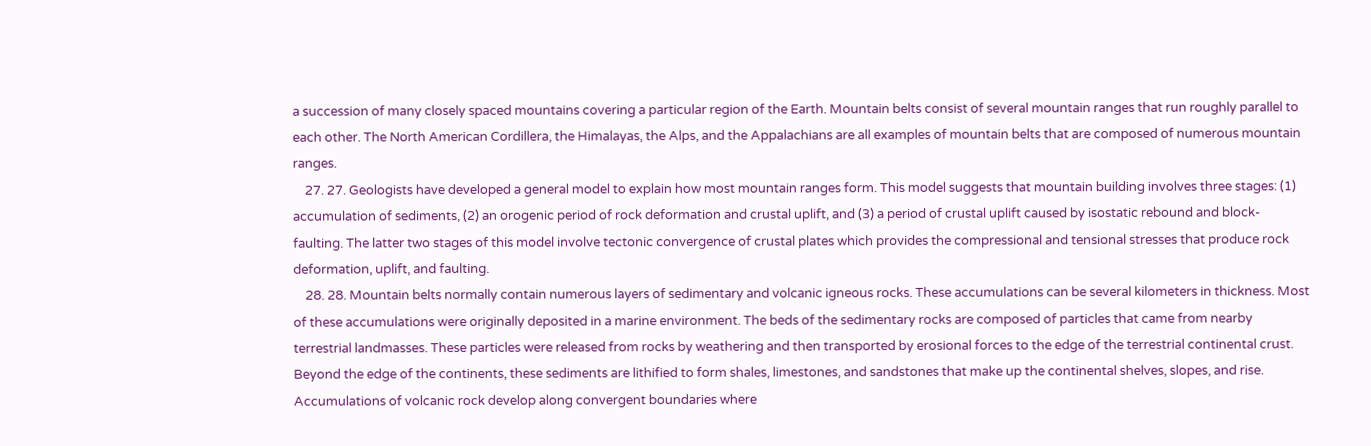a succession of many closely spaced mountains covering a particular region of the Earth. Mountain belts consist of several mountain ranges that run roughly parallel to each other. The North American Cordillera, the Himalayas, the Alps, and the Appalachians are all examples of mountain belts that are composed of numerous mountain ranges.
    27. 27. Geologists have developed a general model to explain how most mountain ranges form. This model suggests that mountain building involves three stages: (1) accumulation of sediments, (2) an orogenic period of rock deformation and crustal uplift, and (3) a period of crustal uplift caused by isostatic rebound and block- faulting. The latter two stages of this model involve tectonic convergence of crustal plates which provides the compressional and tensional stresses that produce rock deformation, uplift, and faulting.
    28. 28. Mountain belts normally contain numerous layers of sedimentary and volcanic igneous rocks. These accumulations can be several kilometers in thickness. Most of these accumulations were originally deposited in a marine environment. The beds of the sedimentary rocks are composed of particles that came from nearby terrestrial landmasses. These particles were released from rocks by weathering and then transported by erosional forces to the edge of the terrestrial continental crust. Beyond the edge of the continents, these sediments are lithified to form shales, limestones, and sandstones that make up the continental shelves, slopes, and rise. Accumulations of volcanic rock develop along convergent boundaries where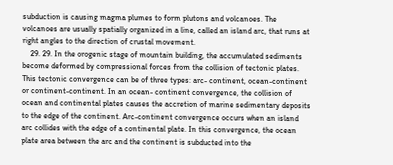subduction is causing magma plumes to form plutons and volcanoes. The volcanoes are usually spatially organized in a line, called an island arc, that runs at right angles to the direction of crustal movement.
    29. 29. In the orogenic stage of mountain building, the accumulated sediments become deformed by compressional forces from the collision of tectonic plates. This tectonic convergence can be of three types: arc- continent, ocean-continent or continent-continent. In an ocean- continent convergence, the collision of ocean and continental plates causes the accretion of marine sedimentary deposits to the edge of the continent. Arc-continent convergence occurs when an island arc collides with the edge of a continental plate. In this convergence, the ocean plate area between the arc and the continent is subducted into the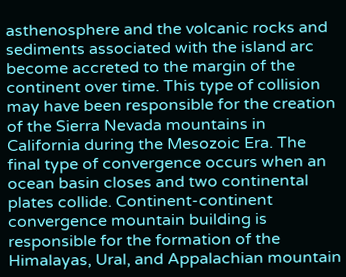asthenosphere and the volcanic rocks and sediments associated with the island arc become accreted to the margin of the continent over time. This type of collision may have been responsible for the creation of the Sierra Nevada mountains in California during the Mesozoic Era. The final type of convergence occurs when an ocean basin closes and two continental plates collide. Continent-continent convergence mountain building is responsible for the formation of the Himalayas, Ural, and Appalachian mountain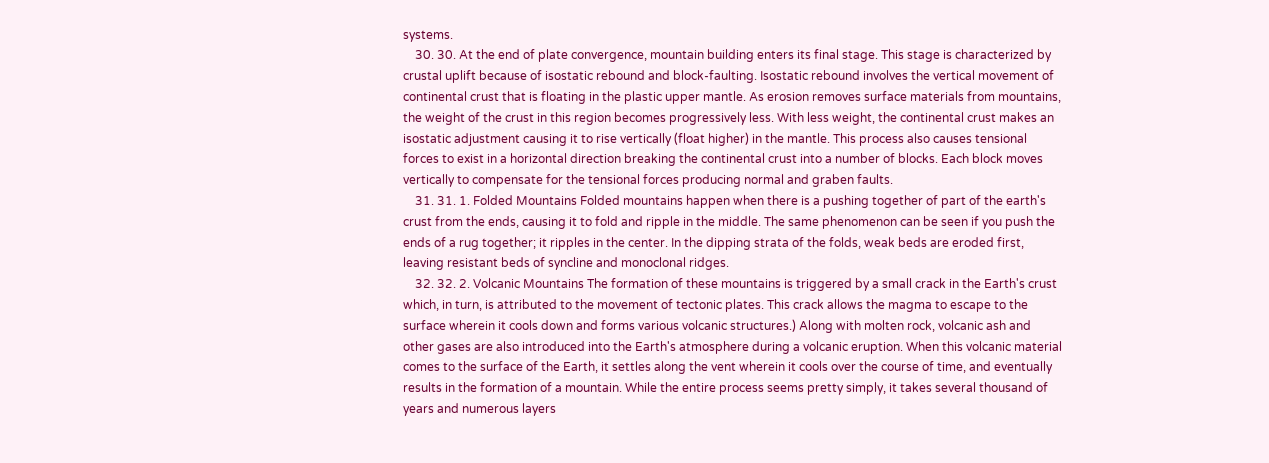systems.
    30. 30. At the end of plate convergence, mountain building enters its final stage. This stage is characterized by crustal uplift because of isostatic rebound and block-faulting. Isostatic rebound involves the vertical movement of continental crust that is floating in the plastic upper mantle. As erosion removes surface materials from mountains, the weight of the crust in this region becomes progressively less. With less weight, the continental crust makes an isostatic adjustment causing it to rise vertically (float higher) in the mantle. This process also causes tensional forces to exist in a horizontal direction breaking the continental crust into a number of blocks. Each block moves vertically to compensate for the tensional forces producing normal and graben faults.
    31. 31. 1. Folded Mountains Folded mountains happen when there is a pushing together of part of the earth's crust from the ends, causing it to fold and ripple in the middle. The same phenomenon can be seen if you push the ends of a rug together; it ripples in the center. In the dipping strata of the folds, weak beds are eroded first, leaving resistant beds of syncline and monoclonal ridges.
    32. 32. 2. Volcanic Mountains The formation of these mountains is triggered by a small crack in the Earth's crust which, in turn, is attributed to the movement of tectonic plates. This crack allows the magma to escape to the surface wherein it cools down and forms various volcanic structures.) Along with molten rock, volcanic ash and other gases are also introduced into the Earth's atmosphere during a volcanic eruption. When this volcanic material comes to the surface of the Earth, it settles along the vent wherein it cools over the course of time, and eventually results in the formation of a mountain. While the entire process seems pretty simply, it takes several thousand of years and numerous layers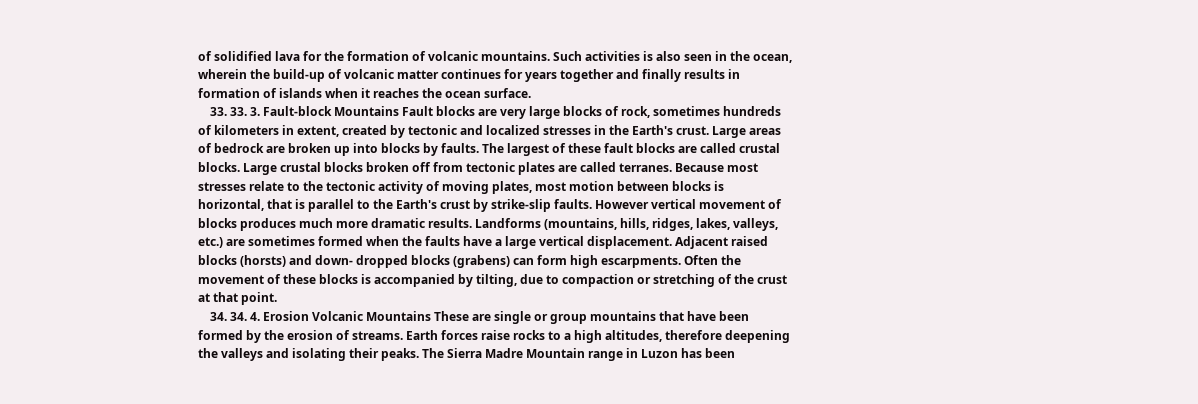of solidified lava for the formation of volcanic mountains. Such activities is also seen in the ocean, wherein the build-up of volcanic matter continues for years together and finally results in formation of islands when it reaches the ocean surface.
    33. 33. 3. Fault-block Mountains Fault blocks are very large blocks of rock, sometimes hundreds of kilometers in extent, created by tectonic and localized stresses in the Earth's crust. Large areas of bedrock are broken up into blocks by faults. The largest of these fault blocks are called crustal blocks. Large crustal blocks broken off from tectonic plates are called terranes. Because most stresses relate to the tectonic activity of moving plates, most motion between blocks is horizontal, that is parallel to the Earth's crust by strike-slip faults. However vertical movement of blocks produces much more dramatic results. Landforms (mountains, hills, ridges, lakes, valleys, etc.) are sometimes formed when the faults have a large vertical displacement. Adjacent raised blocks (horsts) and down- dropped blocks (grabens) can form high escarpments. Often the movement of these blocks is accompanied by tilting, due to compaction or stretching of the crust at that point.
    34. 34. 4. Erosion Volcanic Mountains These are single or group mountains that have been formed by the erosion of streams. Earth forces raise rocks to a high altitudes, therefore deepening the valleys and isolating their peaks. The Sierra Madre Mountain range in Luzon has been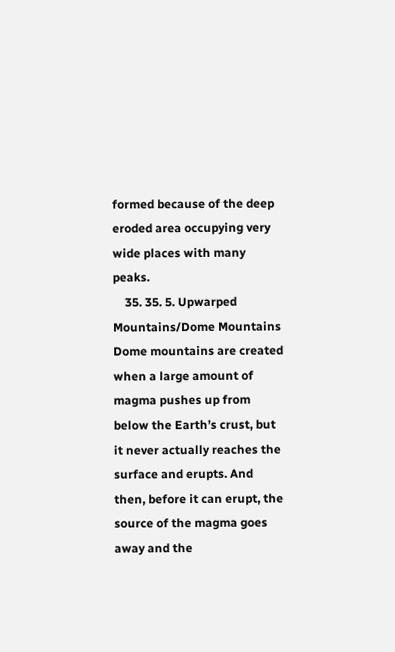formed because of the deep eroded area occupying very wide places with many peaks.
    35. 35. 5. Upwarped Mountains/Dome Mountains Dome mountains are created when a large amount of magma pushes up from below the Earth’s crust, but it never actually reaches the surface and erupts. And then, before it can erupt, the source of the magma goes away and the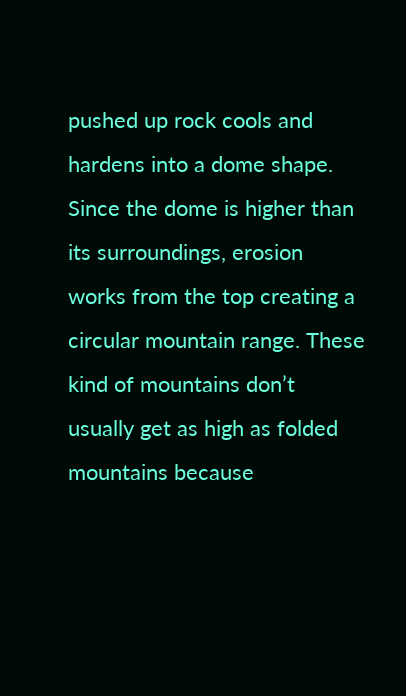pushed up rock cools and hardens into a dome shape. Since the dome is higher than its surroundings, erosion works from the top creating a circular mountain range. These kind of mountains don’t usually get as high as folded mountains because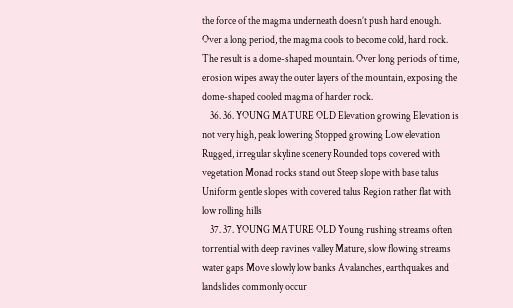the force of the magma underneath doesn’t push hard enough. Over a long period, the magma cools to become cold, hard rock. The result is a dome-shaped mountain. Over long periods of time, erosion wipes away the outer layers of the mountain, exposing the dome-shaped cooled magma of harder rock.
    36. 36. YOUNG MATURE OLD Elevation growing Elevation is not very high, peak lowering Stopped growing Low elevation Rugged, irregular skyline scenery Rounded tops covered with vegetation Monad rocks stand out Steep slope with base talus Uniform gentle slopes with covered talus Region rather flat with low rolling hills
    37. 37. YOUNG MATURE OLD Young rushing streams often torrential with deep ravines valley Mature, slow flowing streams water gaps Move slowly low banks Avalanches, earthquakes and landslides commonly occur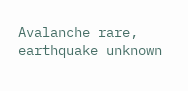Avalanche rare, earthquake unknown